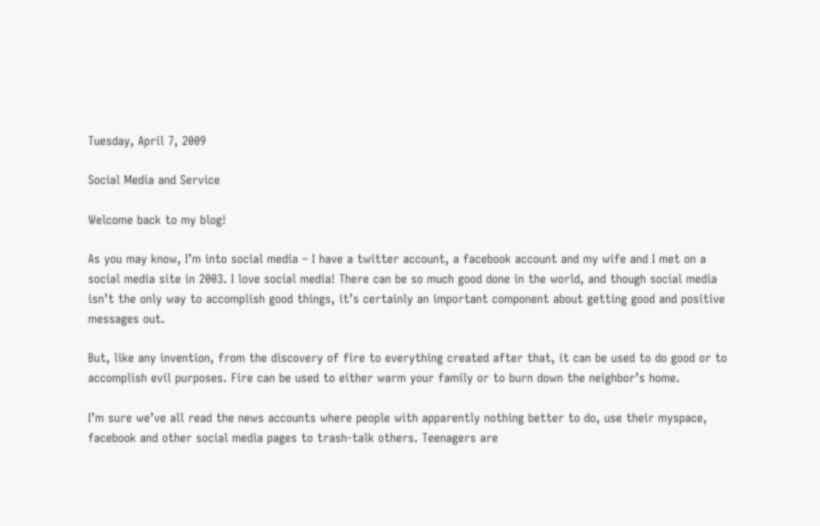Tuesday, April 7, 2009

Social Media and Service

Welcome back to my blog!

As you may know, I’m into social media – I have a twitter account, a facebook account and my wife and I met on a social media site in 2003. I love social media! There can be so much good done in the world, and though social media isn’t the only way to accomplish good things, it’s certainly an important component about getting good and positive messages out.

But, like any invention, from the discovery of fire to everything created after that, it can be used to do good or to accomplish evil purposes. Fire can be used to either warm your family or to burn down the neighbor’s home.

I’m sure we’ve all read the news accounts where people with apparently nothing better to do, use their myspace, facebook and other social media pages to trash-talk others. Teenagers are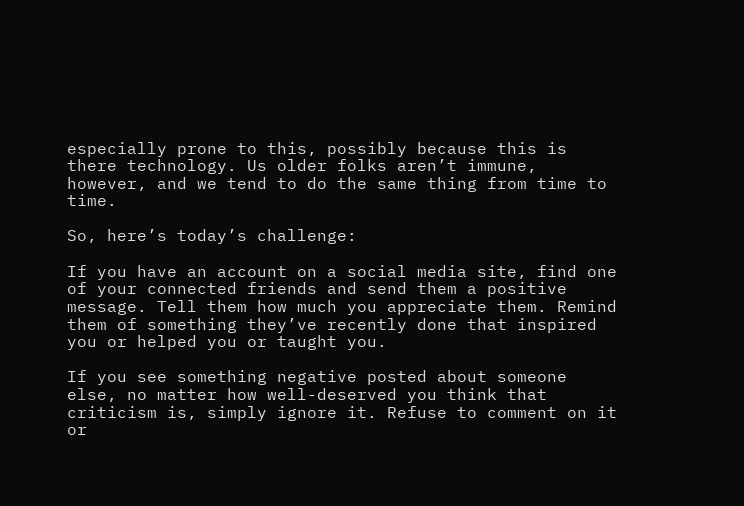especially prone to this, possibly because this is there technology. Us older folks aren’t immune, however, and we tend to do the same thing from time to time.

So, here’s today’s challenge:

If you have an account on a social media site, find one of your connected friends and send them a positive message. Tell them how much you appreciate them. Remind them of something they’ve recently done that inspired you or helped you or taught you.

If you see something negative posted about someone else, no matter how well-deserved you think that criticism is, simply ignore it. Refuse to comment on it or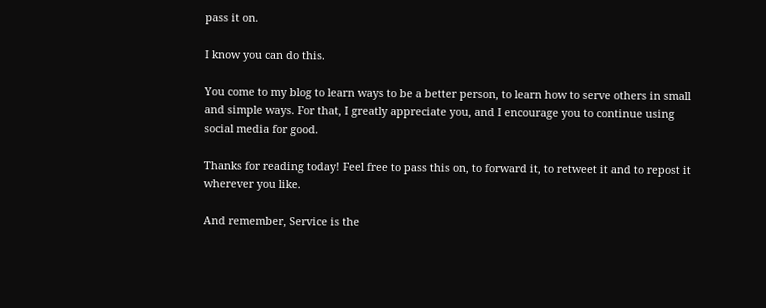pass it on.

I know you can do this.

You come to my blog to learn ways to be a better person, to learn how to serve others in small and simple ways. For that, I greatly appreciate you, and I encourage you to continue using social media for good.

Thanks for reading today! Feel free to pass this on, to forward it, to retweet it and to repost it wherever you like.

And remember, Service is the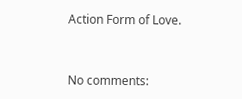Action Form of Love.


No comments: